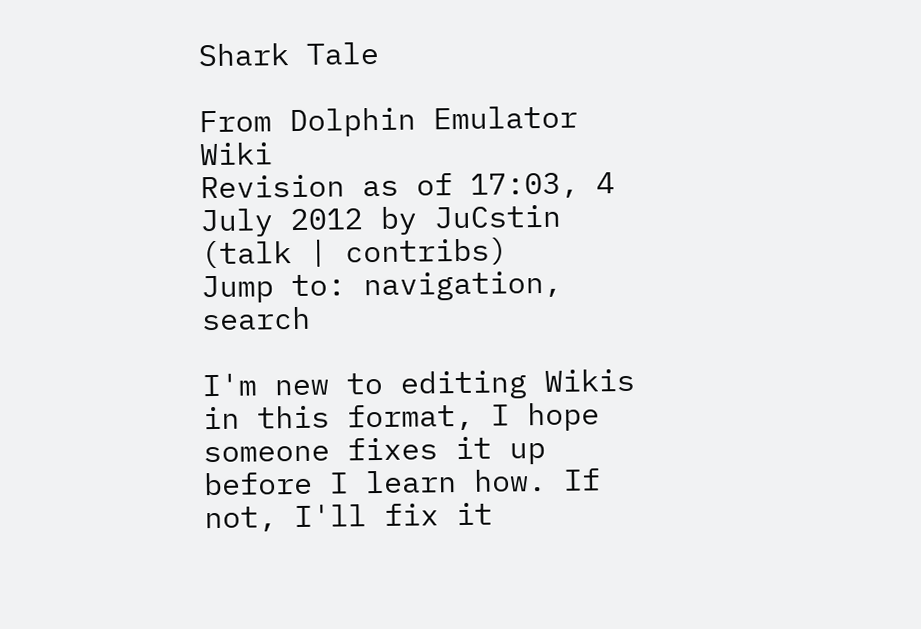Shark Tale

From Dolphin Emulator Wiki
Revision as of 17:03, 4 July 2012 by JuCstin (talk | contribs)
Jump to: navigation, search

I'm new to editing Wikis in this format, I hope someone fixes it up before I learn how. If not, I'll fix it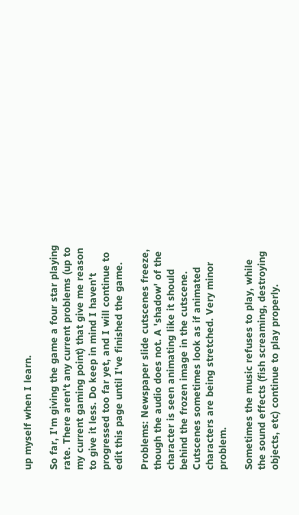up myself when I learn.

So far, I'm giving the game a four star playing rate. There aren't any current problems (up to my current gaming point) that give me reason to give it less. Do keep in mind I haven't progressed too far yet, and I will continue to edit this page until I've finished the game.

Problems: Newspaper slide cutscenes freeze, though the audio does not. A 'shadow' of the character is seen animating like it should behind the frozen image in the cutscene. Cutscenes sometimes look as if animated characters are being stretched. Very minor problem.

Sometimes the music refuses to play, while the sound effects (fish screaming, destroying objects, etc) continue to play properly.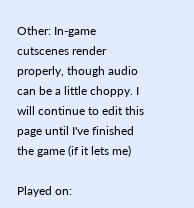Other: In-game cutscenes render properly, though audio can be a little choppy. I will continue to edit this page until I've finished the game (if it lets me)

Played on: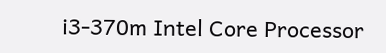i3-370m Intel Core Processor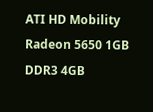ATI HD Mobility Radeon 5650 1GB DDR3 4GB